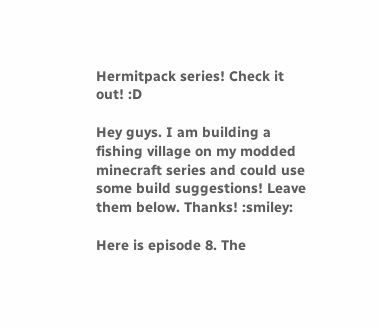Hermitpack series! Check it out! :D

Hey guys. I am building a fishing village on my modded minecraft series and could use some build suggestions! Leave them below. Thanks! :smiley:

Here is episode 8. The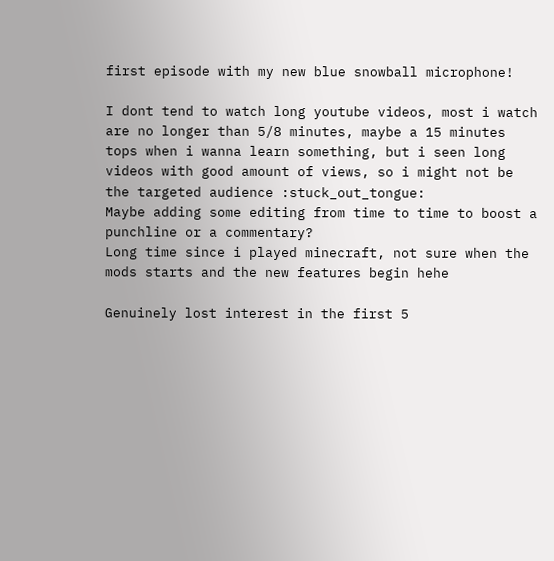first episode with my new blue snowball microphone!

I dont tend to watch long youtube videos, most i watch are no longer than 5/8 minutes, maybe a 15 minutes tops when i wanna learn something, but i seen long videos with good amount of views, so i might not be the targeted audience :stuck_out_tongue:
Maybe adding some editing from time to time to boost a punchline or a commentary?
Long time since i played minecraft, not sure when the mods starts and the new features begin hehe

Genuinely lost interest in the first 5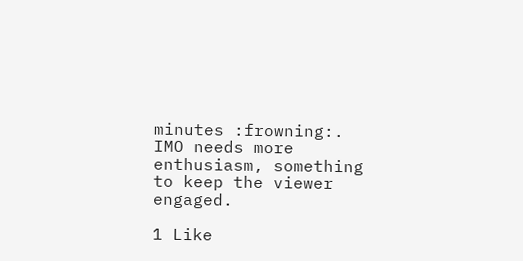minutes :frowning:.
IMO needs more enthusiasm, something to keep the viewer engaged.

1 Like